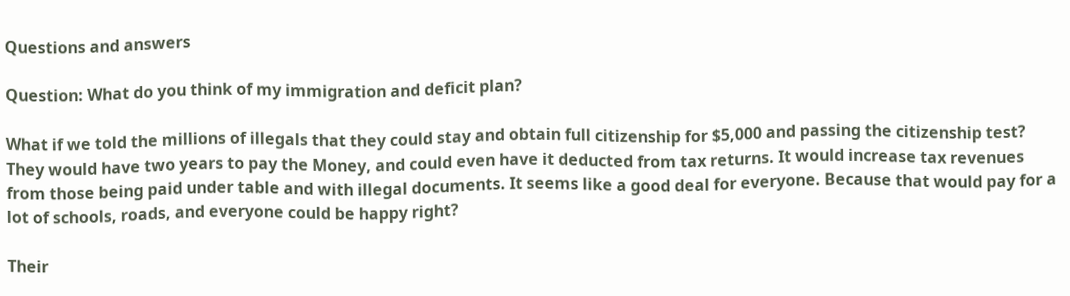Questions and answers

Question: What do you think of my immigration and deficit plan?

What if we told the millions of illegals that they could stay and obtain full citizenship for $5,000 and passing the citizenship test? They would have two years to pay the Money, and could even have it deducted from tax returns. It would increase tax revenues from those being paid under table and with illegal documents. It seems like a good deal for everyone. Because that would pay for a lot of schools, roads, and everyone could be happy right?

Their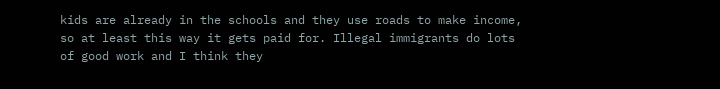kids are already in the schools and they use roads to make income, so at least this way it gets paid for. Illegal immigrants do lots of good work and I think they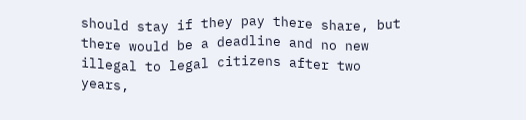should stay if they pay there share, but there would be a deadline and no new illegal to legal citizens after two years,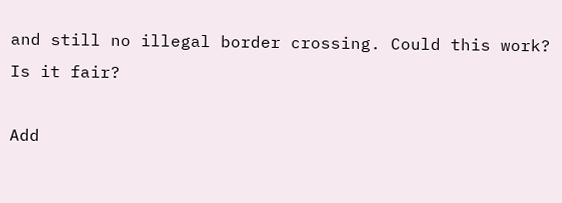and still no illegal border crossing. Could this work? Is it fair?

Add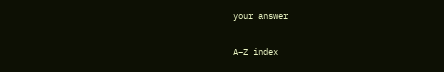your answer

A–Z index